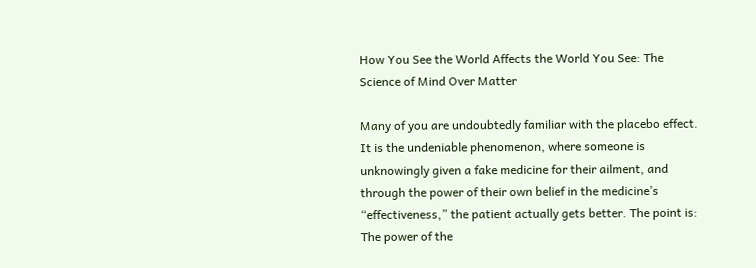How You See the World Affects the World You See: The Science of Mind Over Matter

Many of you are undoubtedly familiar with the placebo effect. It is the undeniable phenomenon, where someone is unknowingly given a fake medicine for their ailment, and through the power of their own belief in the medicine’s “effectiveness,” the patient actually gets better. The point is: The power of the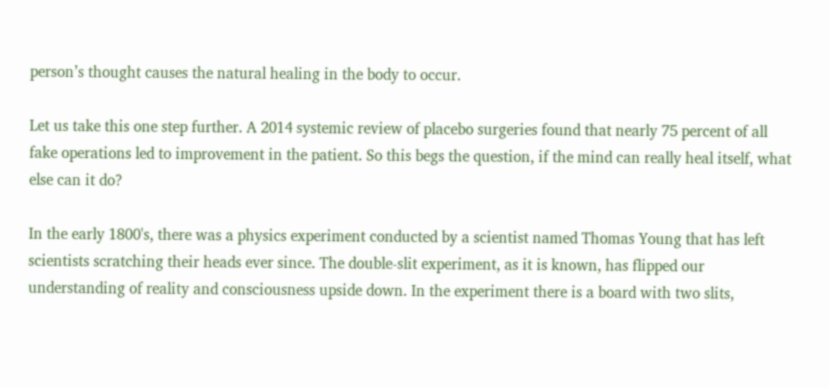person’s thought causes the natural healing in the body to occur.

Let us take this one step further. A 2014 systemic review of placebo surgeries found that nearly 75 percent of all fake operations led to improvement in the patient. So this begs the question, if the mind can really heal itself, what else can it do?

In the early 1800's, there was a physics experiment conducted by a scientist named Thomas Young that has left scientists scratching their heads ever since. The double-slit experiment, as it is known, has flipped our understanding of reality and consciousness upside down. In the experiment there is a board with two slits,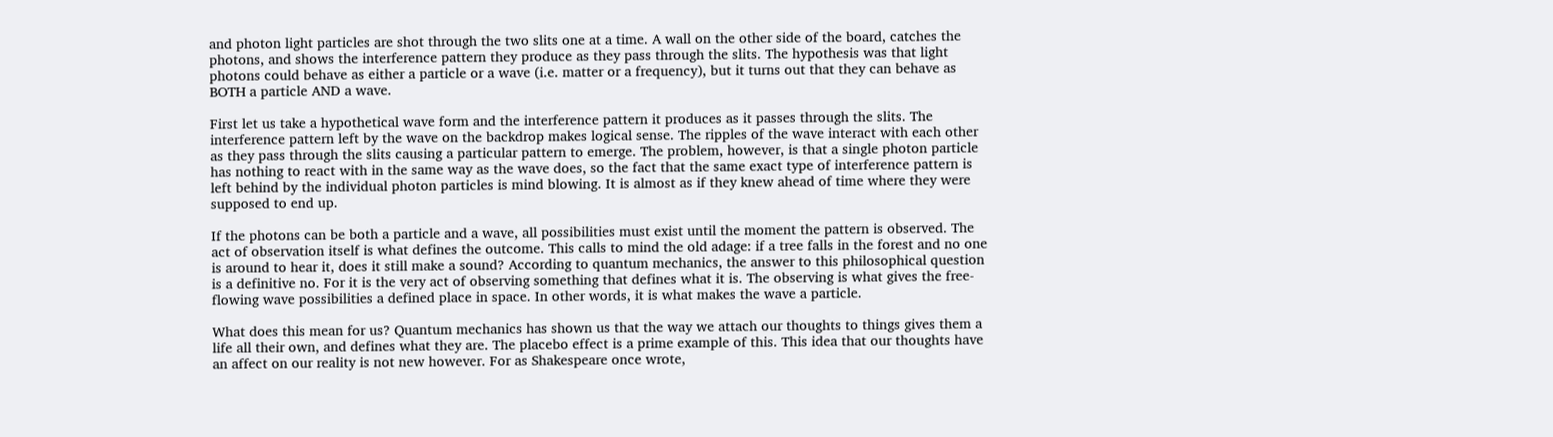and photon light particles are shot through the two slits one at a time. A wall on the other side of the board, catches the photons, and shows the interference pattern they produce as they pass through the slits. The hypothesis was that light photons could behave as either a particle or a wave (i.e. matter or a frequency), but it turns out that they can behave as BOTH a particle AND a wave.

First let us take a hypothetical wave form and the interference pattern it produces as it passes through the slits. The interference pattern left by the wave on the backdrop makes logical sense. The ripples of the wave interact with each other as they pass through the slits causing a particular pattern to emerge. The problem, however, is that a single photon particle has nothing to react with in the same way as the wave does, so the fact that the same exact type of interference pattern is left behind by the individual photon particles is mind blowing. It is almost as if they knew ahead of time where they were supposed to end up.

If the photons can be both a particle and a wave, all possibilities must exist until the moment the pattern is observed. The act of observation itself is what defines the outcome. This calls to mind the old adage: if a tree falls in the forest and no one is around to hear it, does it still make a sound? According to quantum mechanics, the answer to this philosophical question is a definitive no. For it is the very act of observing something that defines what it is. The observing is what gives the free-flowing wave possibilities a defined place in space. In other words, it is what makes the wave a particle.

What does this mean for us? Quantum mechanics has shown us that the way we attach our thoughts to things gives them a life all their own, and defines what they are. The placebo effect is a prime example of this. This idea that our thoughts have an affect on our reality is not new however. For as Shakespeare once wrote,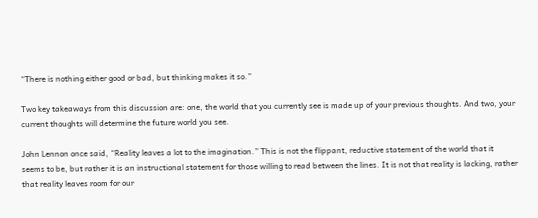“There is nothing either good or bad, but thinking makes it so.”

Two key takeaways from this discussion are: one, the world that you currently see is made up of your previous thoughts. And two, your current thoughts will determine the future world you see.

John Lennon once said, “Reality leaves a lot to the imagination.” This is not the flippant, reductive statement of the world that it seems to be, but rather it is an instructional statement for those willing to read between the lines. It is not that reality is lacking, rather that reality leaves room for our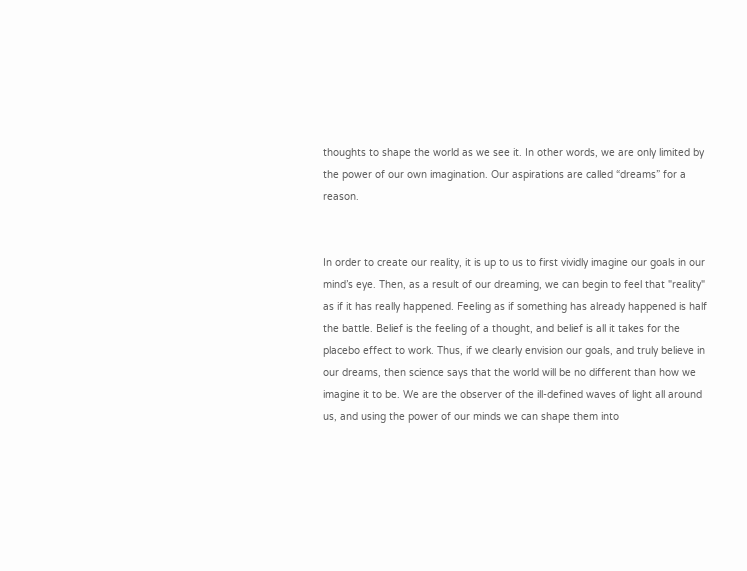thoughts to shape the world as we see it. In other words, we are only limited by the power of our own imagination. Our aspirations are called “dreams” for a reason.


In order to create our reality, it is up to us to first vividly imagine our goals in our mind’s eye. Then, as a result of our dreaming, we can begin to feel that "reality" as if it has really happened. Feeling as if something has already happened is half the battle. Belief is the feeling of a thought, and belief is all it takes for the placebo effect to work. Thus, if we clearly envision our goals, and truly believe in our dreams, then science says that the world will be no different than how we imagine it to be. We are the observer of the ill-defined waves of light all around us, and using the power of our minds we can shape them into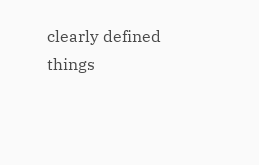clearly defined things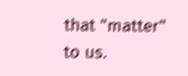that "matter" to us.